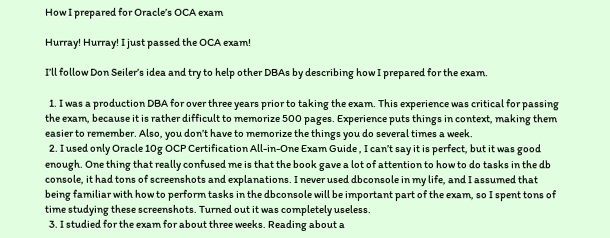How I prepared for Oracle’s OCA exam

Hurray! Hurray! I just passed the OCA exam!

I’ll follow Don Seiler’s idea and try to help other DBAs by describing how I prepared for the exam.

  1. I was a production DBA for over three years prior to taking the exam. This experience was critical for passing the exam, because it is rather difficult to memorize 500 pages. Experience puts things in context, making them easier to remember. Also, you don’t have to memorize the things you do several times a week.
  2. I used only Oracle 10g OCP Certification All-in-One Exam Guide , I can’t say it is perfect, but it was good enough. One thing that really confused me is that the book gave a lot of attention to how to do tasks in the db console, it had tons of screenshots and explanations. I never used dbconsole in my life, and I assumed that being familiar with how to perform tasks in the dbconsole will be important part of the exam, so I spent tons of time studying these screenshots. Turned out it was completely useless.
  3. I studied for the exam for about three weeks. Reading about a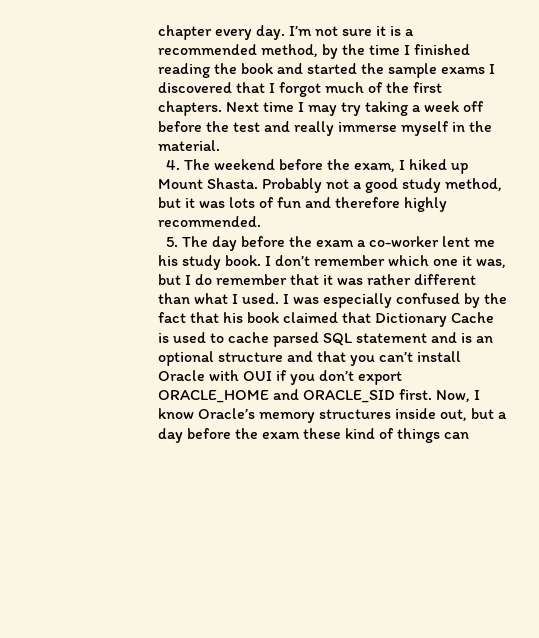chapter every day. I’m not sure it is a recommended method, by the time I finished reading the book and started the sample exams I discovered that I forgot much of the first chapters. Next time I may try taking a week off before the test and really immerse myself in the material.
  4. The weekend before the exam, I hiked up Mount Shasta. Probably not a good study method, but it was lots of fun and therefore highly recommended.
  5. The day before the exam a co-worker lent me his study book. I don’t remember which one it was, but I do remember that it was rather different than what I used. I was especially confused by the fact that his book claimed that Dictionary Cache is used to cache parsed SQL statement and is an optional structure and that you can’t install Oracle with OUI if you don’t export ORACLE_HOME and ORACLE_SID first. Now, I know Oracle’s memory structures inside out, but a day before the exam these kind of things can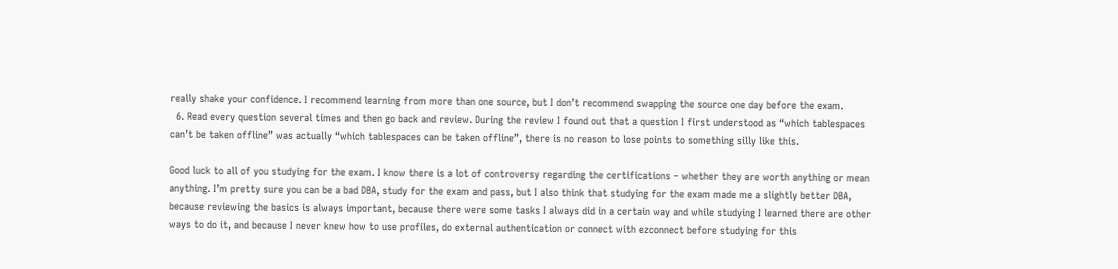really shake your confidence. I recommend learning from more than one source, but I don’t recommend swapping the source one day before the exam.
  6. Read every question several times and then go back and review. During the review I found out that a question I first understood as “which tablespaces can’t be taken offline” was actually “which tablespaces can be taken offline”, there is no reason to lose points to something silly like this.

Good luck to all of you studying for the exam. I know there is a lot of controversy regarding the certifications – whether they are worth anything or mean anything. I’m pretty sure you can be a bad DBA, study for the exam and pass, but I also think that studying for the exam made me a slightly better DBA, because reviewing the basics is always important, because there were some tasks I always did in a certain way and while studying I learned there are other ways to do it, and because I never knew how to use profiles, do external authentication or connect with ezconnect before studying for this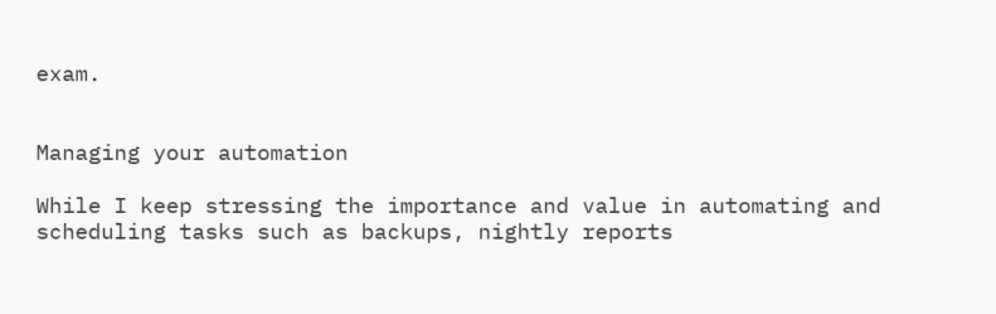exam.


Managing your automation

While I keep stressing the importance and value in automating and scheduling tasks such as backups, nightly reports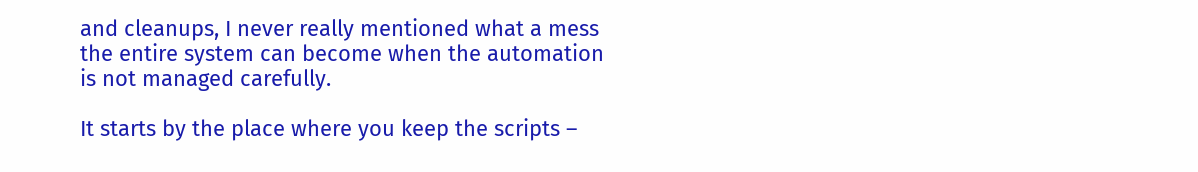and cleanups, I never really mentioned what a mess the entire system can become when the automation is not managed carefully.

It starts by the place where you keep the scripts –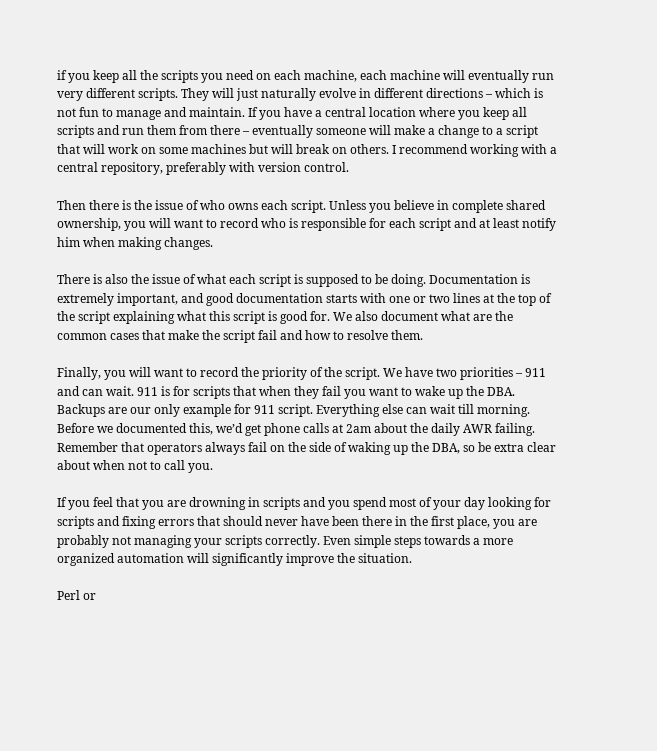if you keep all the scripts you need on each machine, each machine will eventually run very different scripts. They will just naturally evolve in different directions – which is not fun to manage and maintain. If you have a central location where you keep all scripts and run them from there – eventually someone will make a change to a script that will work on some machines but will break on others. I recommend working with a central repository, preferably with version control.

Then there is the issue of who owns each script. Unless you believe in complete shared ownership, you will want to record who is responsible for each script and at least notify him when making changes.

There is also the issue of what each script is supposed to be doing. Documentation is extremely important, and good documentation starts with one or two lines at the top of the script explaining what this script is good for. We also document what are the common cases that make the script fail and how to resolve them.

Finally, you will want to record the priority of the script. We have two priorities – 911 and can wait. 911 is for scripts that when they fail you want to wake up the DBA. Backups are our only example for 911 script. Everything else can wait till morning. Before we documented this, we’d get phone calls at 2am about the daily AWR failing. Remember that operators always fail on the side of waking up the DBA, so be extra clear about when not to call you.

If you feel that you are drowning in scripts and you spend most of your day looking for scripts and fixing errors that should never have been there in the first place, you are probably not managing your scripts correctly. Even simple steps towards a more organized automation will significantly improve the situation.

Perl or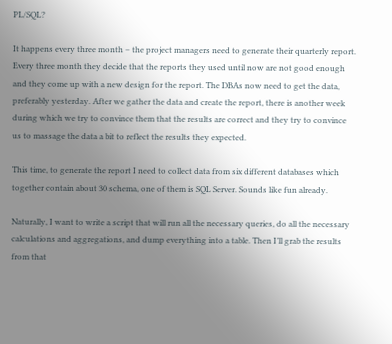PL/SQL?

It happens every three month – the project managers need to generate their quarterly report. Every three month they decide that the reports they used until now are not good enough and they come up with a new design for the report. The DBAs now need to get the data, preferably yesterday. After we gather the data and create the report, there is another week during which we try to convince them that the results are correct and they try to convince us to massage the data a bit to reflect the results they expected.

This time, to generate the report I need to collect data from six different databases which  together contain about 30 schema, one of them is SQL Server. Sounds like fun already.

Naturally, I want to write a script that will run all the necessary queries, do all the necessary calculations and aggregations, and dump everything into a table. Then I’ll grab the results from that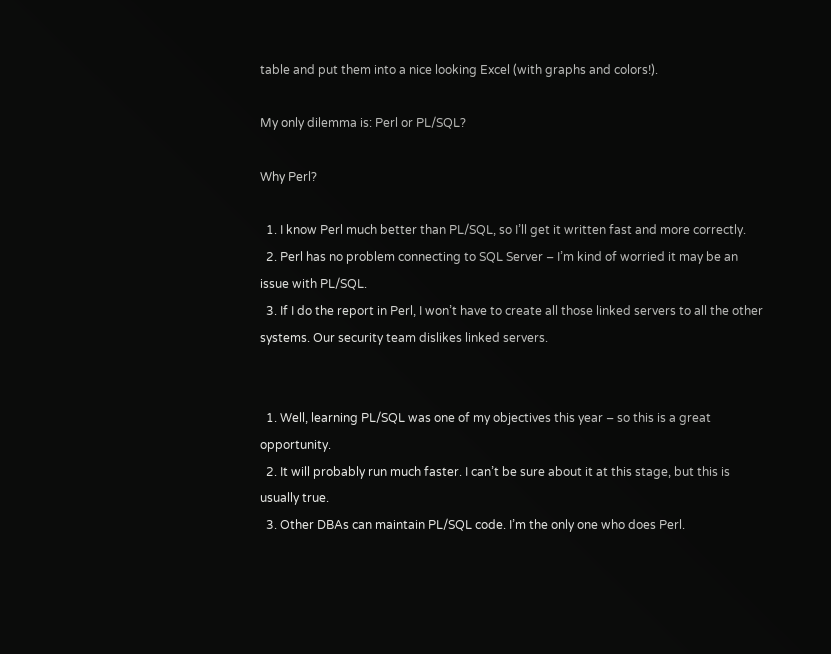table and put them into a nice looking Excel (with graphs and colors!).

My only dilemma is: Perl or PL/SQL?

Why Perl?

  1. I know Perl much better than PL/SQL, so I’ll get it written fast and more correctly.
  2. Perl has no problem connecting to SQL Server – I’m kind of worried it may be an issue with PL/SQL.
  3. If I do the report in Perl, I won’t have to create all those linked servers to all the other systems. Our security team dislikes linked servers.


  1. Well, learning PL/SQL was one of my objectives this year – so this is a great opportunity.
  2. It will probably run much faster. I can’t be sure about it at this stage, but this is usually true.
  3. Other DBAs can maintain PL/SQL code. I’m the only one who does Perl.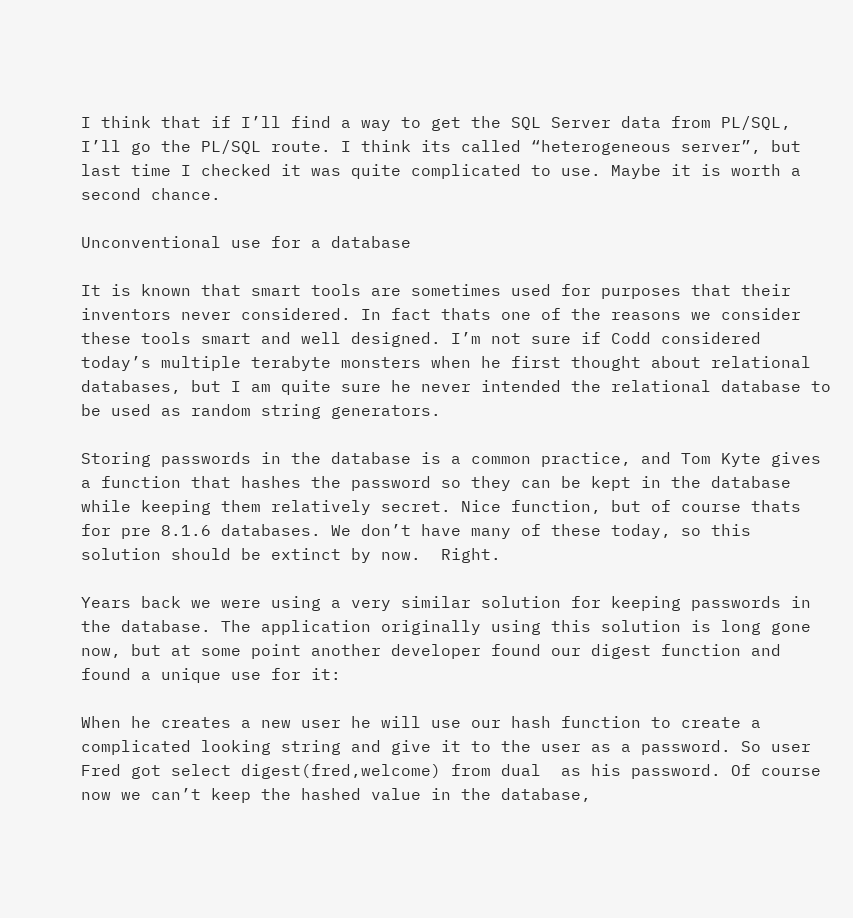I think that if I’ll find a way to get the SQL Server data from PL/SQL, I’ll go the PL/SQL route. I think its called “heterogeneous server”, but last time I checked it was quite complicated to use. Maybe it is worth a second chance.

Unconventional use for a database

It is known that smart tools are sometimes used for purposes that their inventors never considered. In fact thats one of the reasons we consider these tools smart and well designed. I’m not sure if Codd considered today’s multiple terabyte monsters when he first thought about relational databases, but I am quite sure he never intended the relational database to be used as random string generators.

Storing passwords in the database is a common practice, and Tom Kyte gives a function that hashes the password so they can be kept in the database while keeping them relatively secret. Nice function, but of course thats for pre 8.1.6 databases. We don’t have many of these today, so this solution should be extinct by now.  Right.

Years back we were using a very similar solution for keeping passwords in the database. The application originally using this solution is long gone now, but at some point another developer found our digest function and found a unique use for it:

When he creates a new user he will use our hash function to create a complicated looking string and give it to the user as a password. So user Fred got select digest(fred,welcome) from dual  as his password. Of course now we can’t keep the hashed value in the database,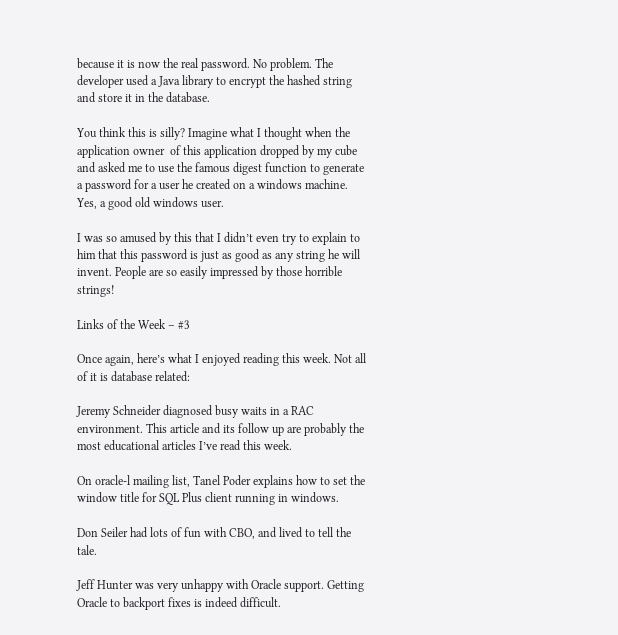because it is now the real password. No problem. The developer used a Java library to encrypt the hashed string and store it in the database.

You think this is silly? Imagine what I thought when the application owner  of this application dropped by my cube and asked me to use the famous digest function to generate a password for a user he created on a windows machine. Yes, a good old windows user.

I was so amused by this that I didn’t even try to explain to him that this password is just as good as any string he will invent. People are so easily impressed by those horrible strings!

Links of the Week – #3

Once again, here’s what I enjoyed reading this week. Not all of it is database related:

Jeremy Schneider diagnosed busy waits in a RAC environment. This article and its follow up are probably the most educational articles I’ve read this week.

On oracle-l mailing list, Tanel Poder explains how to set the window title for SQL Plus client running in windows.

Don Seiler had lots of fun with CBO, and lived to tell the tale.

Jeff Hunter was very unhappy with Oracle support. Getting Oracle to backport fixes is indeed difficult.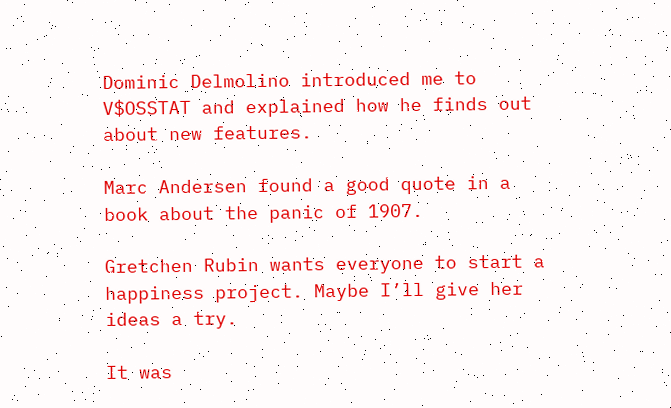Dominic Delmolino introduced me to V$OSSTAT and explained how he finds out about new features.

Marc Andersen found a good quote in a book about the panic of 1907.

Gretchen Rubin wants everyone to start a happiness project. Maybe I’ll give her ideas a try.

It was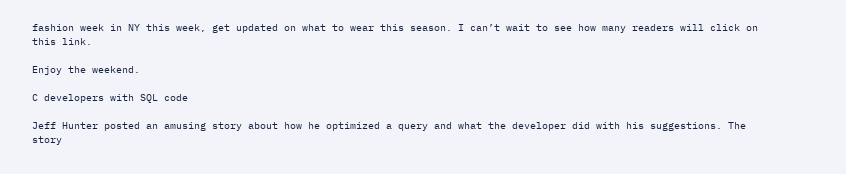fashion week in NY this week, get updated on what to wear this season. I can’t wait to see how many readers will click on this link.

Enjoy the weekend.

C developers with SQL code

Jeff Hunter posted an amusing story about how he optimized a query and what the developer did with his suggestions. The story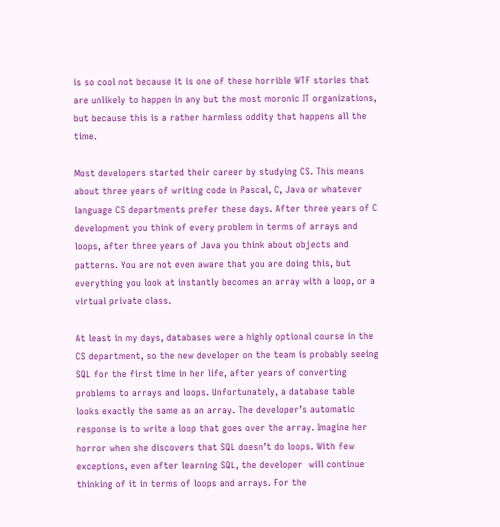is so cool not because it is one of these horrible WTF stories that are unlikely to happen in any but the most moronic IT organizations, but because this is a rather harmless oddity that happens all the time.

Most developers started their career by studying CS. This means about three years of writing code in Pascal, C, Java or whatever language CS departments prefer these days. After three years of C development you think of every problem in terms of arrays and loops, after three years of Java you think about objects and patterns. You are not even aware that you are doing this, but everything you look at instantly becomes an array with a loop, or a virtual private class.

At least in my days, databases were a highly optional course in the CS department, so the new developer on the team is probably seeing SQL for the first time in her life, after years of converting problems to arrays and loops. Unfortunately, a database table looks exactly the same as an array. The developer’s automatic response is to write a loop that goes over the array. Imagine her horror when she discovers that SQL doesn’t do loops. With few exceptions, even after learning SQL, the developer  will continue thinking of it in terms of loops and arrays. For the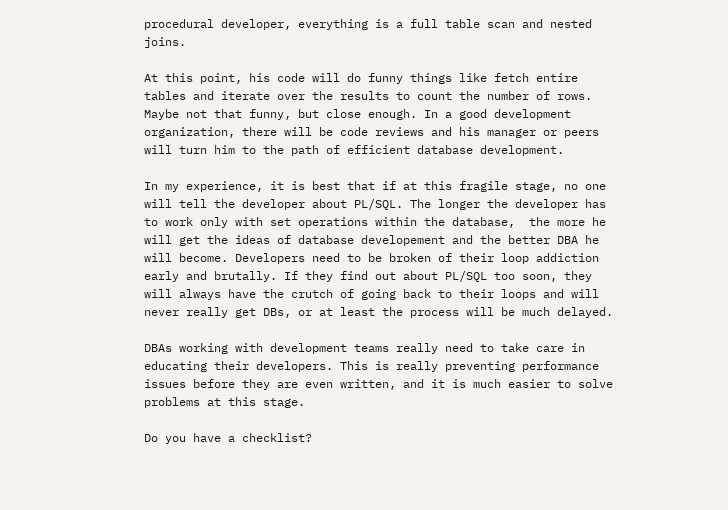procedural developer, everything is a full table scan and nested joins.

At this point, his code will do funny things like fetch entire tables and iterate over the results to count the number of rows. Maybe not that funny, but close enough. In a good development organization, there will be code reviews and his manager or peers will turn him to the path of efficient database development.

In my experience, it is best that if at this fragile stage, no one will tell the developer about PL/SQL. The longer the developer has to work only with set operations within the database,  the more he will get the ideas of database developement and the better DBA he will become. Developers need to be broken of their loop addiction early and brutally. If they find out about PL/SQL too soon, they will always have the crutch of going back to their loops and will never really get DBs, or at least the process will be much delayed.

DBAs working with development teams really need to take care in educating their developers. This is really preventing performance issues before they are even written, and it is much easier to solve problems at this stage.

Do you have a checklist?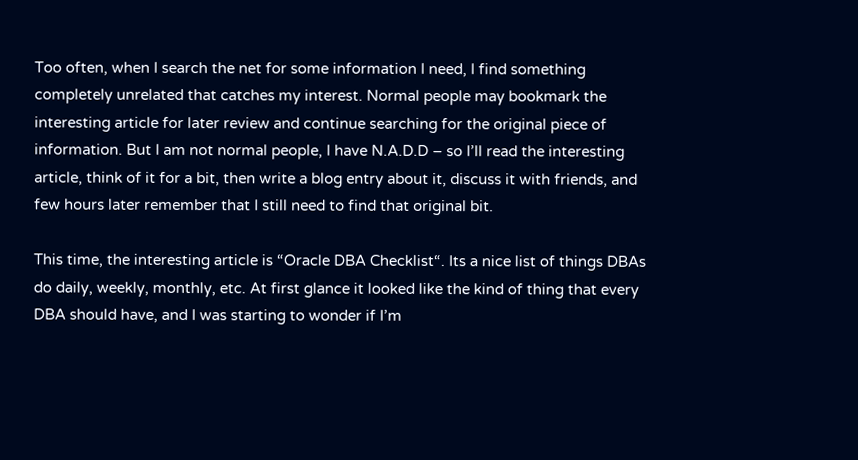Too often, when I search the net for some information I need, I find something completely unrelated that catches my interest. Normal people may bookmark the interesting article for later review and continue searching for the original piece of information. But I am not normal people, I have N.A.D.D – so I’ll read the interesting article, think of it for a bit, then write a blog entry about it, discuss it with friends, and few hours later remember that I still need to find that original bit.

This time, the interesting article is “Oracle DBA Checklist“. Its a nice list of things DBAs do daily, weekly, monthly, etc. At first glance it looked like the kind of thing that every DBA should have, and I was starting to wonder if I’m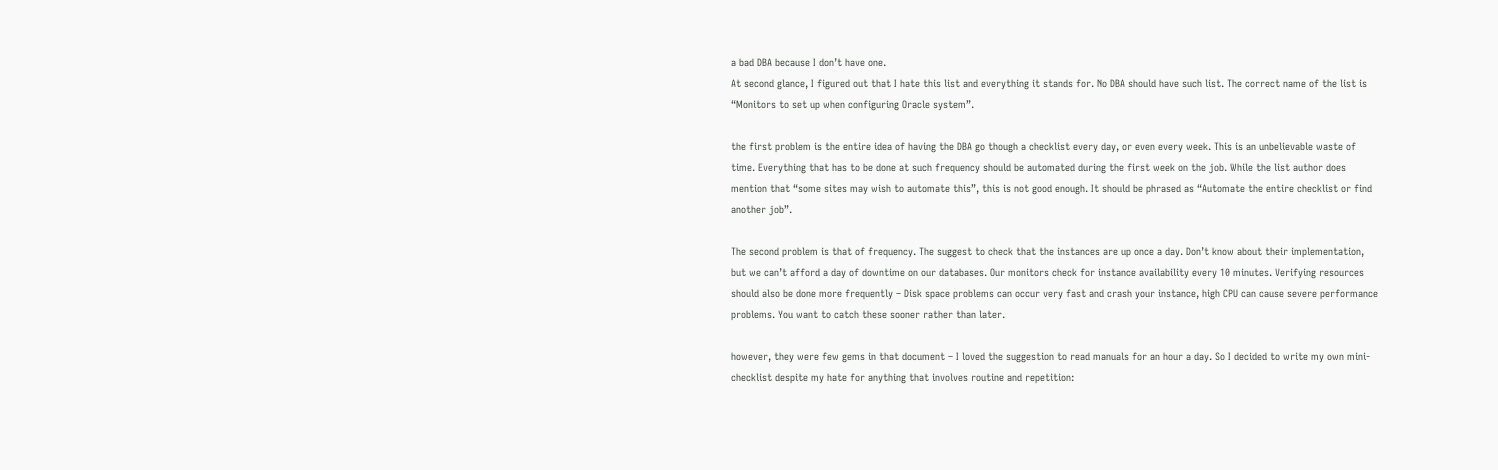a bad DBA because I don’t have one.
At second glance, I figured out that I hate this list and everything it stands for. No DBA should have such list. The correct name of the list is “Monitors to set up when configuring Oracle system”.

the first problem is the entire idea of having the DBA go though a checklist every day, or even every week. This is an unbelievable waste of time. Everything that has to be done at such frequency should be automated during the first week on the job. While the list author does mention that “some sites may wish to automate this”, this is not good enough. It should be phrased as “Automate the entire checklist or find another job”.

The second problem is that of frequency. The suggest to check that the instances are up once a day. Don’t know about their implementation, but we can’t afford a day of downtime on our databases. Our monitors check for instance availability every 10 minutes. Verifying resources should also be done more frequently – Disk space problems can occur very fast and crash your instance, high CPU can cause severe performance problems. You want to catch these sooner rather than later.

however, they were few gems in that document – I loved the suggestion to read manuals for an hour a day. So I decided to write my own mini-checklist despite my hate for anything that involves routine and repetition: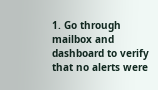1. Go through mailbox and dashboard to verify that no alerts were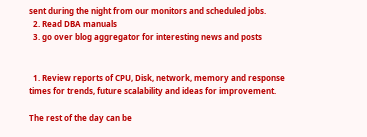sent during the night from our monitors and scheduled jobs.
  2. Read DBA manuals
  3. go over blog aggregator for interesting news and posts


  1. Review reports of CPU, Disk, network, memory and response times for trends, future scalability and ideas for improvement.

The rest of the day can be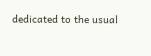dedicated to the usual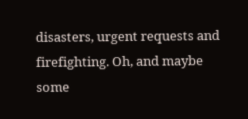disasters, urgent requests and firefighting. Oh, and maybe some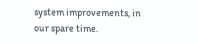system improvements, in our spare time.